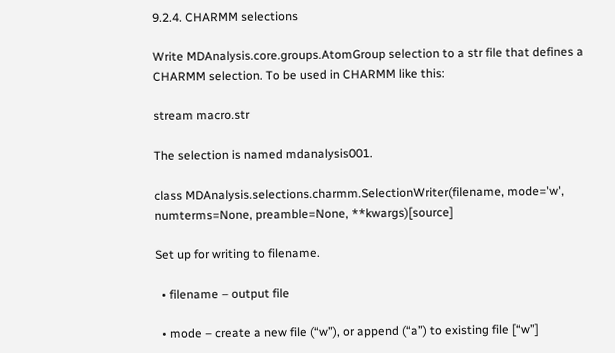9.2.4. CHARMM selections

Write MDAnalysis.core.groups.AtomGroup selection to a str file that defines a CHARMM selection. To be used in CHARMM like this:

stream macro.str

The selection is named mdanalysis001.

class MDAnalysis.selections.charmm.SelectionWriter(filename, mode='w', numterms=None, preamble=None, **kwargs)[source]

Set up for writing to filename.

  • filename – output file

  • mode – create a new file (“w”), or append (“a”) to existing file [“w”]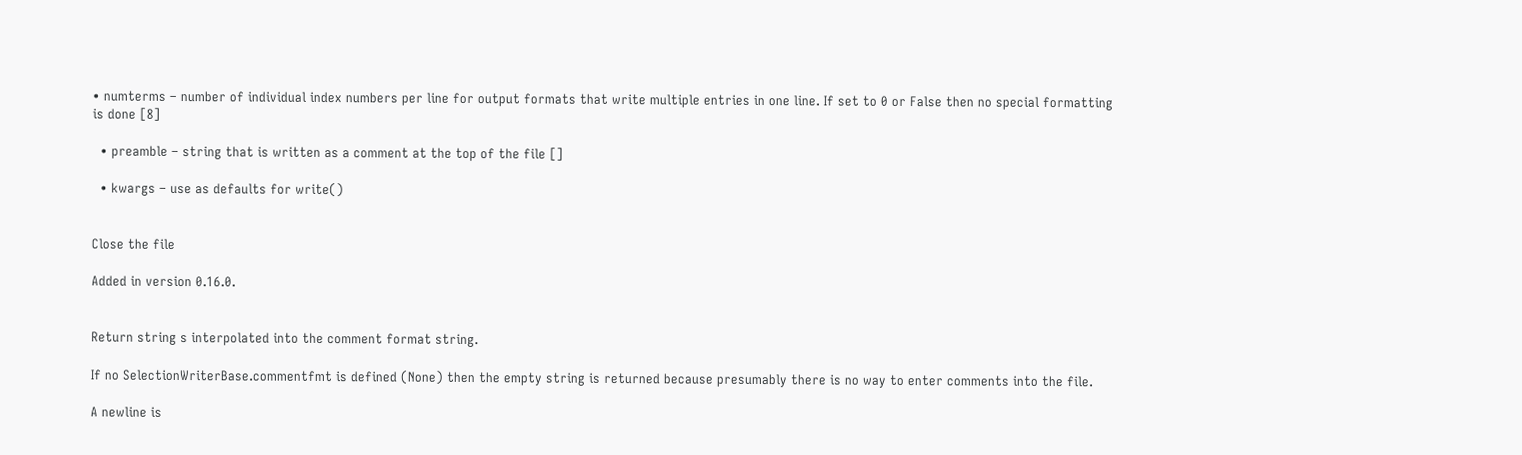• numterms – number of individual index numbers per line for output formats that write multiple entries in one line. If set to 0 or False then no special formatting is done [8]

  • preamble – string that is written as a comment at the top of the file []

  • kwargs – use as defaults for write()


Close the file

Added in version 0.16.0.


Return string s interpolated into the comment format string.

If no SelectionWriterBase.commentfmt is defined (None) then the empty string is returned because presumably there is no way to enter comments into the file.

A newline is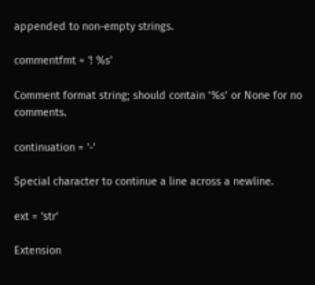appended to non-empty strings.

commentfmt = '! %s'

Comment format string; should contain ‘%s’ or None for no comments.

continuation = '-'

Special character to continue a line across a newline.

ext = 'str'

Extension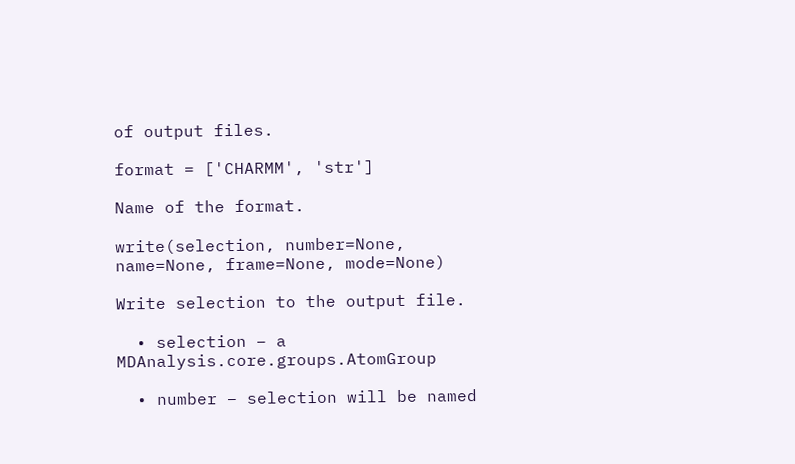of output files.

format = ['CHARMM', 'str']

Name of the format.

write(selection, number=None, name=None, frame=None, mode=None)

Write selection to the output file.

  • selection – a MDAnalysis.core.groups.AtomGroup

  • number – selection will be named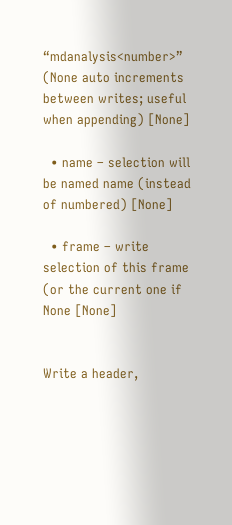“mdanalysis<number>” (None auto increments between writes; useful when appending) [None]

  • name – selection will be named name (instead of numbered) [None]

  • frame – write selection of this frame (or the current one if None [None]


Write a header,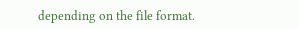depending on the file format.